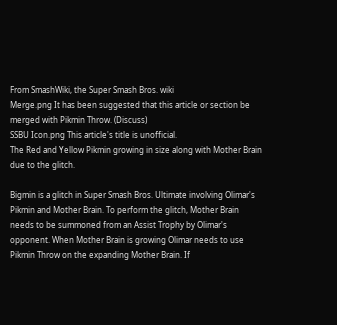From SmashWiki, the Super Smash Bros. wiki
Merge.png It has been suggested that this article or section be merged with Pikmin Throw. (Discuss)
SSBU Icon.png This article's title is unofficial.
The Red and Yellow Pikmin growing in size along with Mother Brain due to the glitch.

Bigmin is a glitch in Super Smash Bros. Ultimate involving Olimar's Pikmin and Mother Brain. To perform the glitch, Mother Brain needs to be summoned from an Assist Trophy by Olimar's opponent. When Mother Brain is growing Olimar needs to use Pikmin Throw on the expanding Mother Brain. If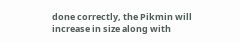done correctly, the Pikmin will increase in size along with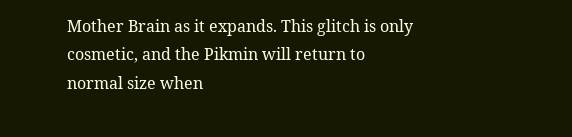Mother Brain as it expands. This glitch is only cosmetic, and the Pikmin will return to normal size when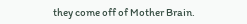they come off of Mother Brain.